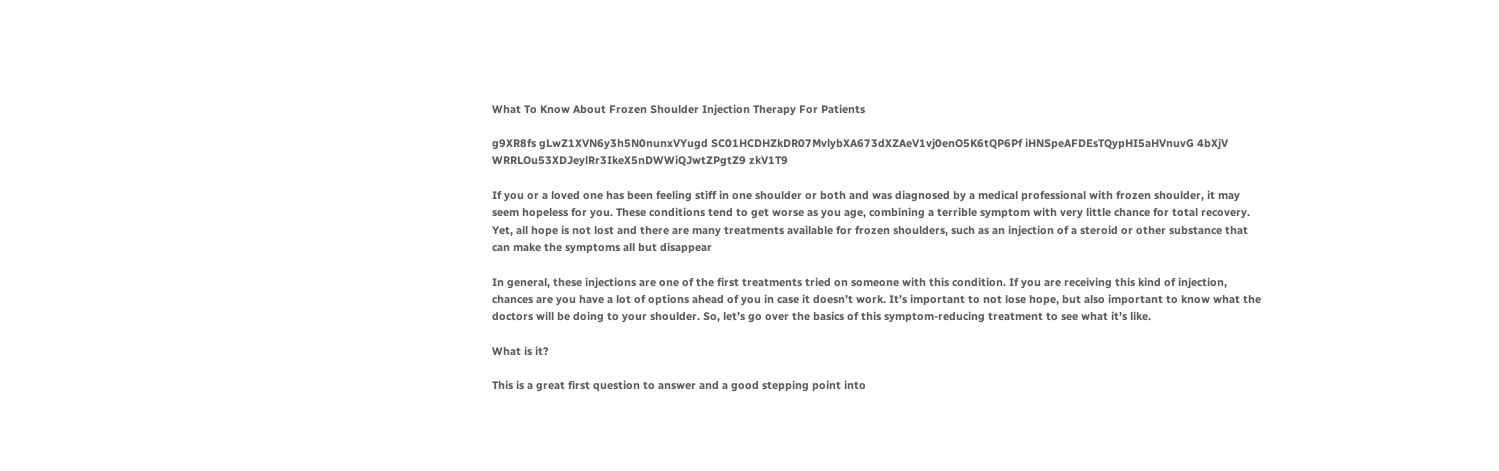What To Know About Frozen Shoulder Injection Therapy For Patients

g9XR8fs gLwZ1XVN6y3h5N0nunxVYugd SC01HCDHZkDR07MvlybXA673dXZAeV1vj0enO5K6tQP6Pf iHNSpeAFDEsTQypHI5aHVnuvG 4bXjV WRRLOu53XDJeylRr3IkeX5nDWWiQJwtZPgtZ9 zkV1T9

If you or a loved one has been feeling stiff in one shoulder or both and was diagnosed by a medical professional with frozen shoulder, it may seem hopeless for you. These conditions tend to get worse as you age, combining a terrible symptom with very little chance for total recovery. Yet, all hope is not lost and there are many treatments available for frozen shoulders, such as an injection of a steroid or other substance that can make the symptoms all but disappear

In general, these injections are one of the first treatments tried on someone with this condition. If you are receiving this kind of injection, chances are you have a lot of options ahead of you in case it doesn’t work. It’s important to not lose hope, but also important to know what the doctors will be doing to your shoulder. So, let’s go over the basics of this symptom-reducing treatment to see what it’s like.

What is it?

This is a great first question to answer and a good stepping point into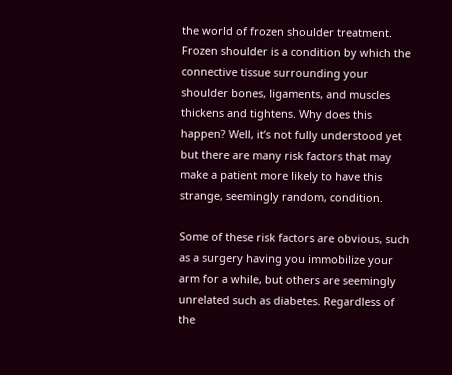the world of frozen shoulder treatment. Frozen shoulder is a condition by which the connective tissue surrounding your shoulder bones, ligaments, and muscles thickens and tightens. Why does this happen? Well, it’s not fully understood yet but there are many risk factors that may make a patient more likely to have this strange, seemingly random, condition.

Some of these risk factors are obvious, such as a surgery having you immobilize your arm for a while, but others are seemingly unrelated such as diabetes. Regardless of the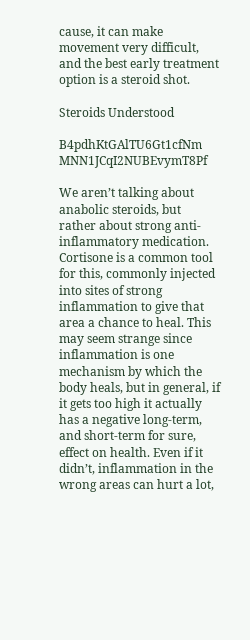cause, it can make movement very difficult, and the best early treatment option is a steroid shot.

Steroids Understood

B4pdhKtGAlTU6Gt1cfNm MNN1JCqI2NUBEvymT8Pf

We aren’t talking about anabolic steroids, but rather about strong anti-inflammatory medication. Cortisone is a common tool for this, commonly injected into sites of strong inflammation to give that area a chance to heal. This may seem strange since inflammation is one mechanism by which the body heals, but in general, if it gets too high it actually has a negative long-term, and short-term for sure, effect on health. Even if it didn’t, inflammation in the wrong areas can hurt a lot,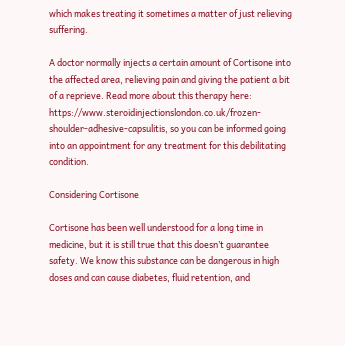which makes treating it sometimes a matter of just relieving suffering.

A doctor normally injects a certain amount of Cortisone into the affected area, relieving pain and giving the patient a bit of a reprieve. Read more about this therapy here: https://www.steroidinjectionslondon.co.uk/frozen-shoulder-adhesive-capsulitis, so you can be informed going into an appointment for any treatment for this debilitating condition.

Considering Cortisone

Cortisone has been well understood for a long time in medicine, but it is still true that this doesn’t guarantee safety. We know this substance can be dangerous in high doses and can cause diabetes, fluid retention, and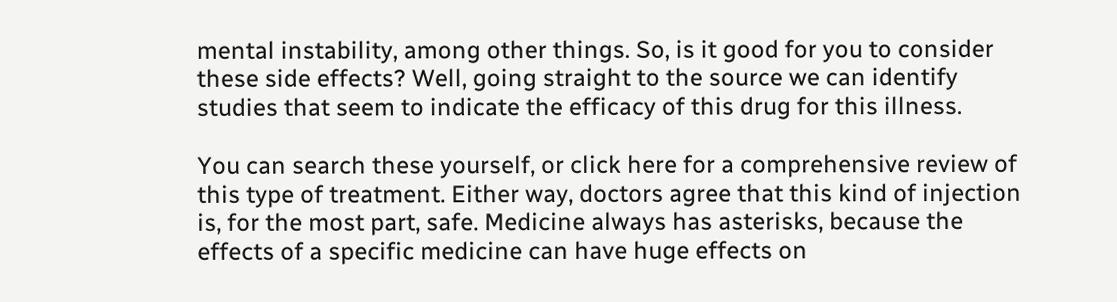mental instability, among other things. So, is it good for you to consider these side effects? Well, going straight to the source we can identify studies that seem to indicate the efficacy of this drug for this illness.

You can search these yourself, or click here for a comprehensive review of this type of treatment. Either way, doctors agree that this kind of injection is, for the most part, safe. Medicine always has asterisks, because the effects of a specific medicine can have huge effects on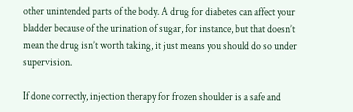other unintended parts of the body. A drug for diabetes can affect your bladder because of the urination of sugar, for instance, but that doesn’t mean the drug isn’t worth taking, it just means you should do so under supervision.

If done correctly, injection therapy for frozen shoulder is a safe and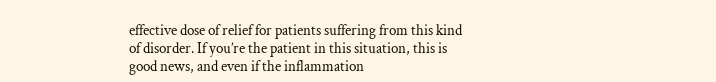effective dose of relief for patients suffering from this kind of disorder. If you’re the patient in this situation, this is good news, and even if the inflammation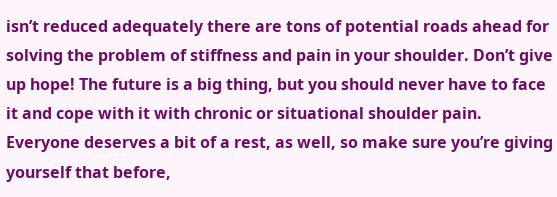isn’t reduced adequately there are tons of potential roads ahead for solving the problem of stiffness and pain in your shoulder. Don’t give up hope! The future is a big thing, but you should never have to face it and cope with it with chronic or situational shoulder pain. Everyone deserves a bit of a rest, as well, so make sure you’re giving yourself that before,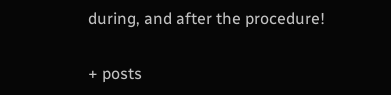during, and after the procedure!

+ posts